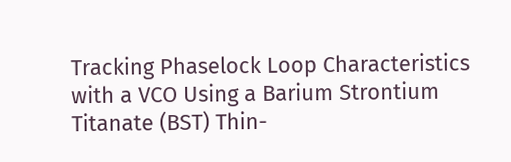Tracking Phaselock Loop Characteristics with a VCO Using a Barium Strontium Titanate (BST) Thin-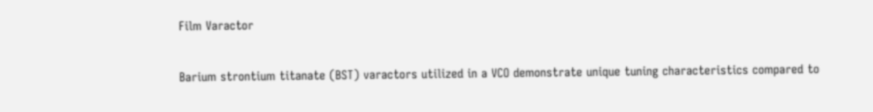Film Varactor

Barium strontium titanate (BST) varactors utilized in a VCO demonstrate unique tuning characteristics compared to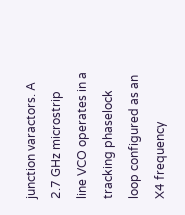junction varactors. A 2.7 GHz microstrip line VCO operates in a tracking phaselock loop configured as an X4 frequency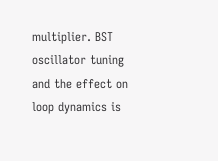multiplier. BST oscillator tuning and the effect on loop dynamics is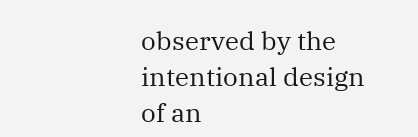observed by the intentional design of an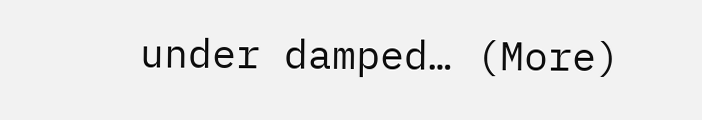under damped… (More)